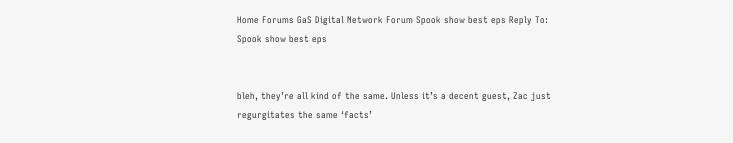Home Forums GaS Digital Network Forum Spook show best eps Reply To: Spook show best eps


bleh, they’re all kind of the same. Unless it’s a decent guest, Zac just regurgitates the same ‘facts’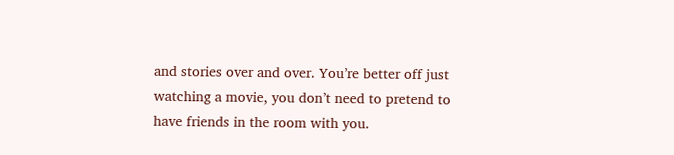and stories over and over. You’re better off just watching a movie, you don’t need to pretend to have friends in the room with you.